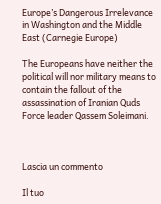Europe’s Dangerous Irrelevance in Washington and the Middle East (Carnegie Europe)

The Europeans have neither the political will nor military means to contain the fallout of the assassination of Iranian Quds Force leader Qassem Soleimani.



Lascia un commento

Il tuo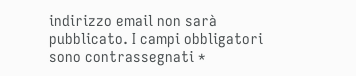indirizzo email non sarà pubblicato. I campi obbligatori sono contrassegnati *